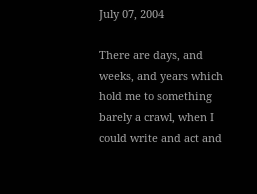July 07, 2004

There are days, and weeks, and years which hold me to something barely a crawl, when I could write and act and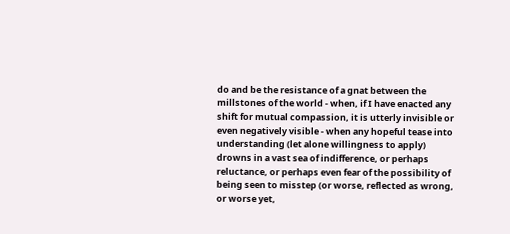do and be the resistance of a gnat between the millstones of the world - when, if I have enacted any shift for mutual compassion, it is utterly invisible or even negatively visible - when any hopeful tease into understanding (let alone willingness to apply) drowns in a vast sea of indifference, or perhaps reluctance, or perhaps even fear of the possibility of being seen to misstep (or worse, reflected as wrong, or worse yet,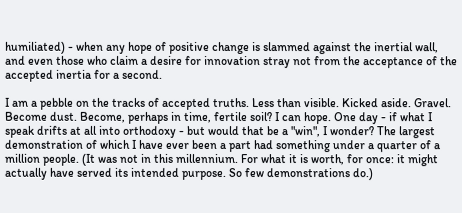humiliated) - when any hope of positive change is slammed against the inertial wall, and even those who claim a desire for innovation stray not from the acceptance of the accepted inertia for a second.

I am a pebble on the tracks of accepted truths. Less than visible. Kicked aside. Gravel. Become dust. Become, perhaps in time, fertile soil? I can hope. One day - if what I speak drifts at all into orthodoxy - but would that be a "win", I wonder? The largest demonstration of which I have ever been a part had something under a quarter of a million people. (It was not in this millennium. For what it is worth, for once: it might actually have served its intended purpose. So few demonstrations do.)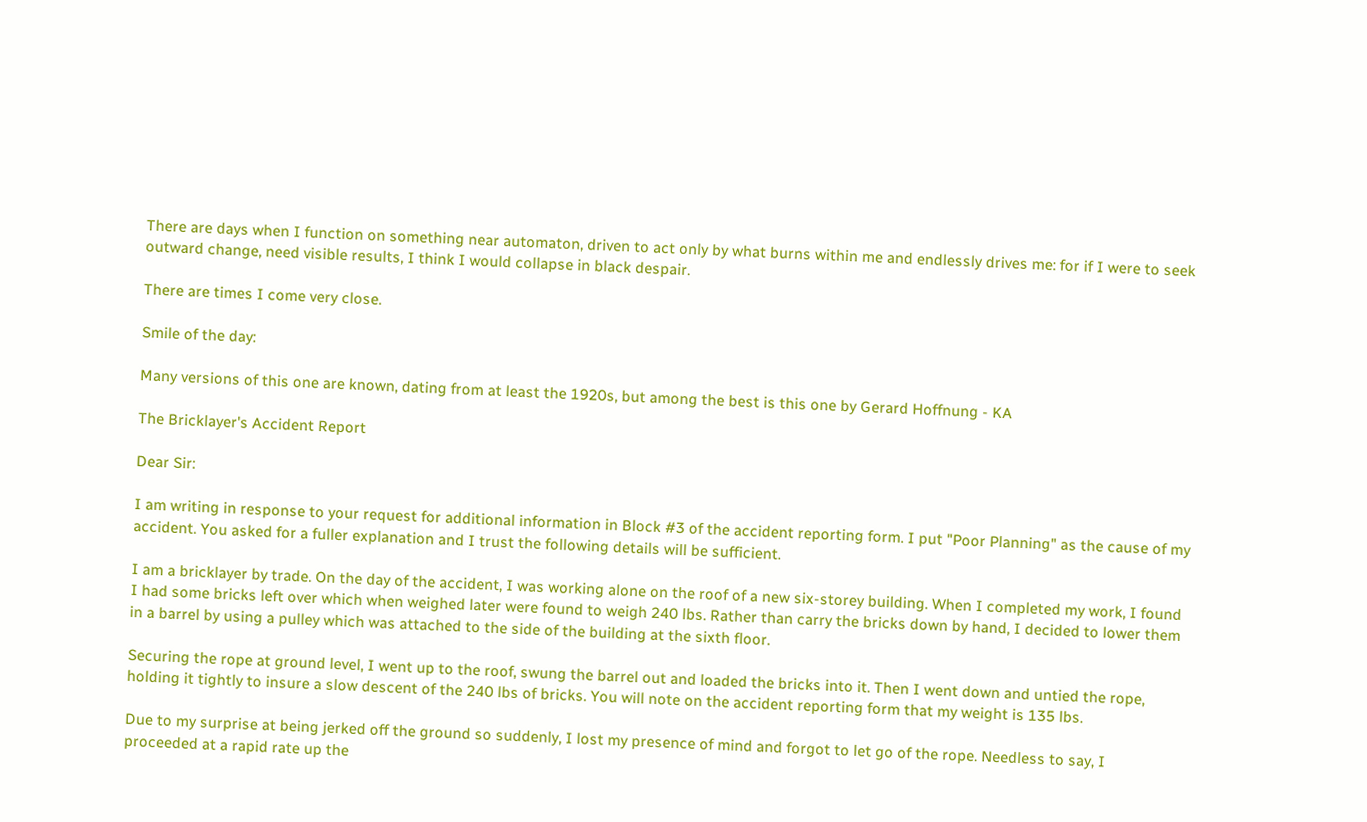There are days when I function on something near automaton, driven to act only by what burns within me and endlessly drives me: for if I were to seek outward change, need visible results, I think I would collapse in black despair.

There are times I come very close.

Smile of the day:

Many versions of this one are known, dating from at least the 1920s, but among the best is this one by Gerard Hoffnung - KA

The Bricklayer's Accident Report

Dear Sir:

I am writing in response to your request for additional information in Block #3 of the accident reporting form. I put "Poor Planning" as the cause of my accident. You asked for a fuller explanation and I trust the following details will be sufficient.

I am a bricklayer by trade. On the day of the accident, I was working alone on the roof of a new six-storey building. When I completed my work, I found I had some bricks left over which when weighed later were found to weigh 240 lbs. Rather than carry the bricks down by hand, I decided to lower them in a barrel by using a pulley which was attached to the side of the building at the sixth floor.

Securing the rope at ground level, I went up to the roof, swung the barrel out and loaded the bricks into it. Then I went down and untied the rope, holding it tightly to insure a slow descent of the 240 lbs of bricks. You will note on the accident reporting form that my weight is 135 lbs.

Due to my surprise at being jerked off the ground so suddenly, I lost my presence of mind and forgot to let go of the rope. Needless to say, I proceeded at a rapid rate up the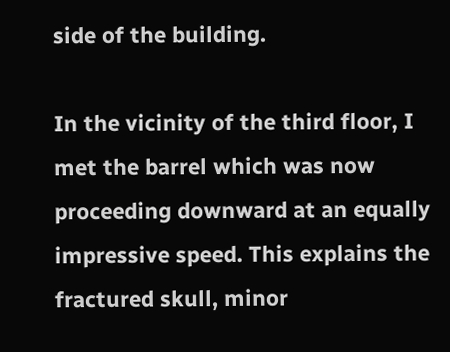side of the building.

In the vicinity of the third floor, I met the barrel which was now proceeding downward at an equally impressive speed. This explains the fractured skull, minor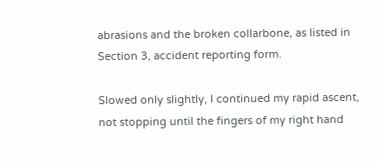abrasions and the broken collarbone, as listed in Section 3, accident reporting form.

Slowed only slightly, I continued my rapid ascent, not stopping until the fingers of my right hand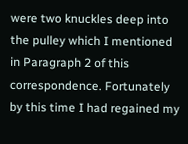were two knuckles deep into the pulley which I mentioned in Paragraph 2 of this correspondence. Fortunately by this time I had regained my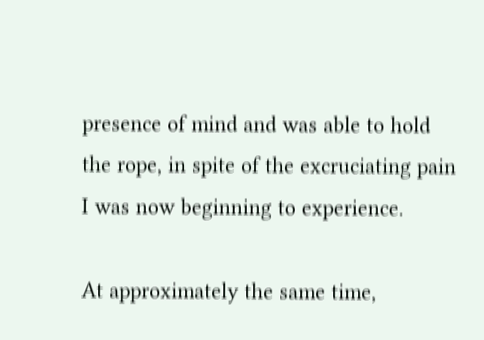presence of mind and was able to hold the rope, in spite of the excruciating pain I was now beginning to experience.

At approximately the same time,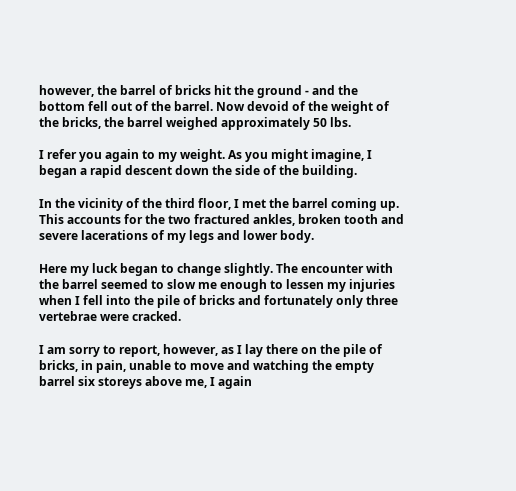however, the barrel of bricks hit the ground - and the bottom fell out of the barrel. Now devoid of the weight of the bricks, the barrel weighed approximately 50 lbs.

I refer you again to my weight. As you might imagine, I began a rapid descent down the side of the building.

In the vicinity of the third floor, I met the barrel coming up. This accounts for the two fractured ankles, broken tooth and severe lacerations of my legs and lower body.

Here my luck began to change slightly. The encounter with the barrel seemed to slow me enough to lessen my injuries when I fell into the pile of bricks and fortunately only three vertebrae were cracked.

I am sorry to report, however, as I lay there on the pile of bricks, in pain, unable to move and watching the empty barrel six storeys above me, I again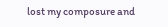lost my composure and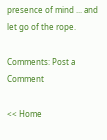presence of mind ... and let go of the rope.

Comments: Post a Comment

<< Home